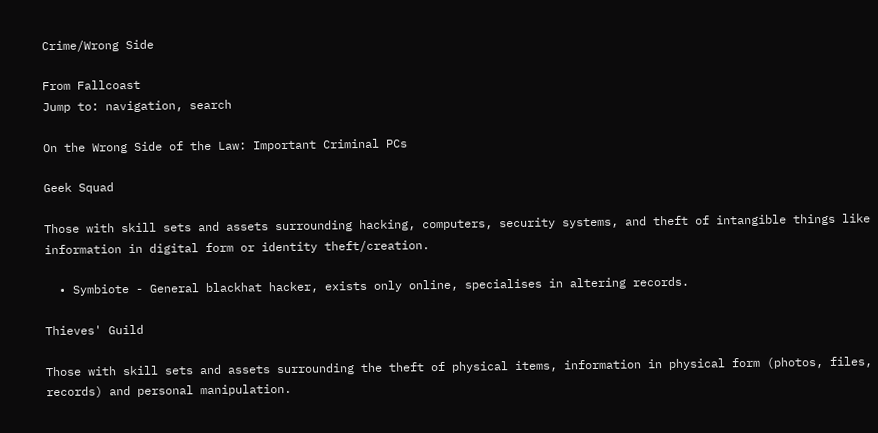Crime/Wrong Side

From Fallcoast
Jump to: navigation, search

On the Wrong Side of the Law: Important Criminal PCs

Geek Squad

Those with skill sets and assets surrounding hacking, computers, security systems, and theft of intangible things like information in digital form or identity theft/creation.

  • Symbiote - General blackhat hacker, exists only online, specialises in altering records.

Thieves' Guild

Those with skill sets and assets surrounding the theft of physical items, information in physical form (photos, files, records) and personal manipulation.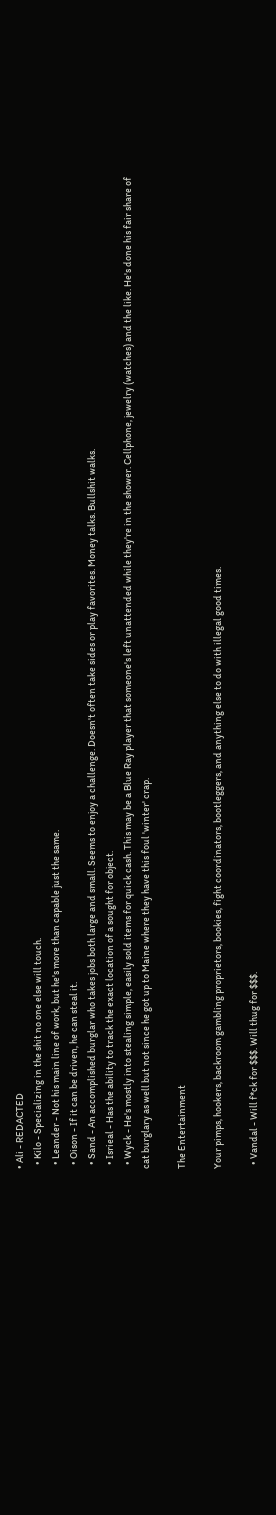• Ali - REDACTED
  • Kilo - Specializing in the shit no one else will touch.
  • Leander - Not his main line of work, but he's more than capable just the same.
  • Oison - If it can be driven, he can steal it.
  • Sand - An accomplished burglar who takes jobs both large and small. Seems to enjoy a challenge. Doesn't often take sides or play favorites. Money talks. Bullshit walks.
  • Isrieal - Has the ability to track the exact location of a sought for object.
  • Wyck - He's mostly into stealing simple, easily sold items for quick cash. This may be a Blue Ray player that someone's left unattended while they're in the shower. Cellphone, jewelry (watches) and the like. He's done his fair share of cat burglary as well but not since he got up to Maine where they have this foul 'winter' crap.

The Entertainment

Your pimps, hookers, backroom gambling proprietors, bookies, fight coordinators, bootleggers, and anything else to do with illegal good times.

  • Vandal - Will f*ck for $$$. Will thug for $$$.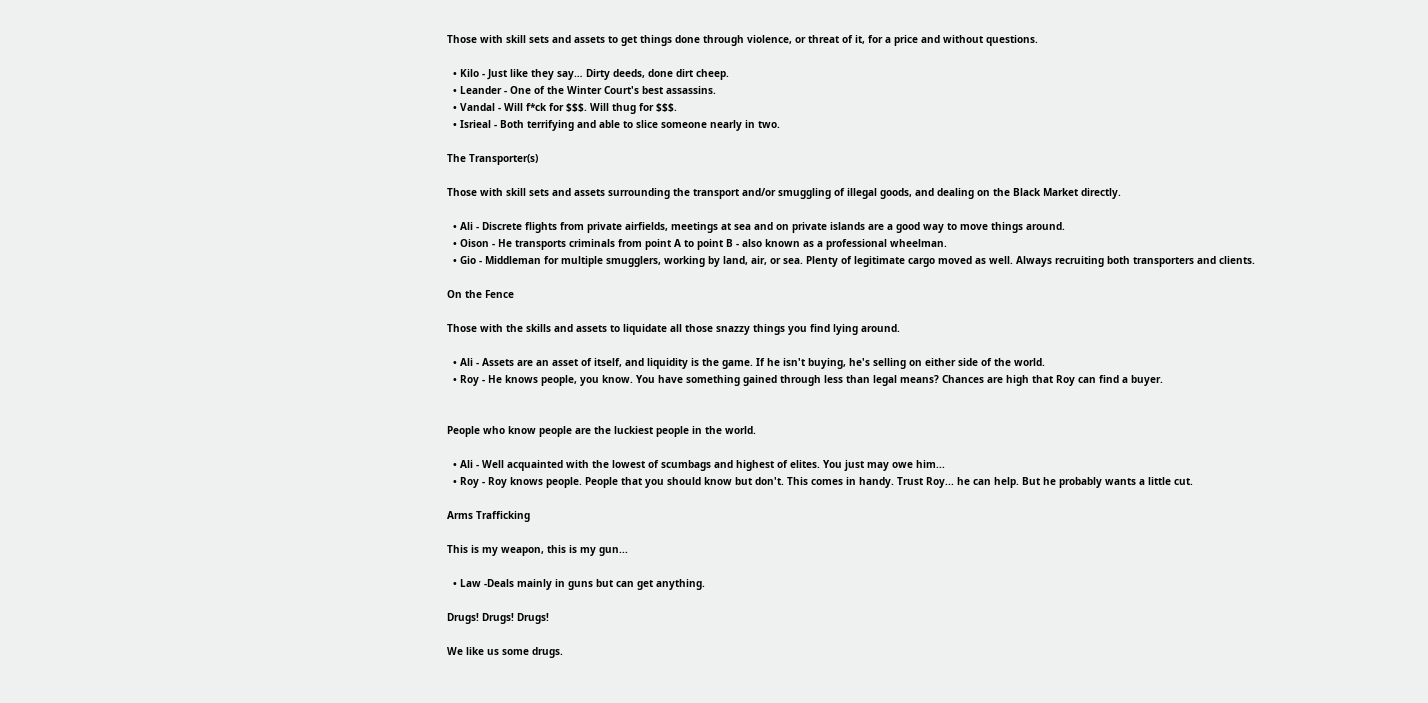Those with skill sets and assets to get things done through violence, or threat of it, for a price and without questions.

  • Kilo - Just like they say… Dirty deeds, done dirt cheep.
  • Leander - One of the Winter Court's best assassins.
  • Vandal - Will f*ck for $$$. Will thug for $$$.
  • Isrieal - Both terrifying and able to slice someone nearly in two.

The Transporter(s)

Those with skill sets and assets surrounding the transport and/or smuggling of illegal goods, and dealing on the Black Market directly.

  • Ali - Discrete flights from private airfields, meetings at sea and on private islands are a good way to move things around.
  • Oison - He transports criminals from point A to point B - also known as a professional wheelman.
  • Gio - Middleman for multiple smugglers, working by land, air, or sea. Plenty of legitimate cargo moved as well. Always recruiting both transporters and clients.

On the Fence

Those with the skills and assets to liquidate all those snazzy things you find lying around.

  • Ali - Assets are an asset of itself, and liquidity is the game. If he isn't buying, he's selling on either side of the world.
  • Roy - He knows people, you know. You have something gained through less than legal means? Chances are high that Roy can find a buyer.


People who know people are the luckiest people in the world.

  • Ali - Well acquainted with the lowest of scumbags and highest of elites. You just may owe him...
  • Roy - Roy knows people. People that you should know but don't. This comes in handy. Trust Roy... he can help. But he probably wants a little cut.

Arms Trafficking

This is my weapon, this is my gun...

  • Law -Deals mainly in guns but can get anything.

Drugs! Drugs! Drugs!

We like us some drugs.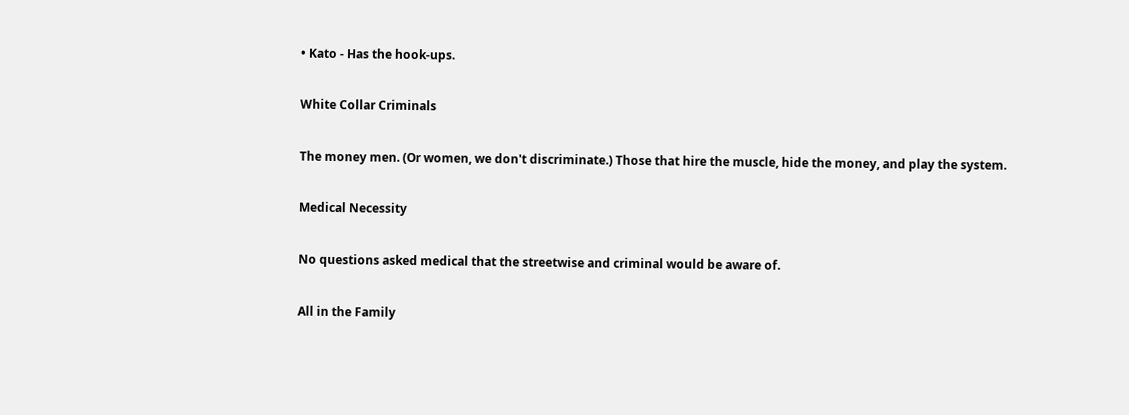• Kato - Has the hook-ups.

White Collar Criminals

The money men. (Or women, we don't discriminate.) Those that hire the muscle, hide the money, and play the system.

Medical Necessity

No questions asked medical that the streetwise and criminal would be aware of.

All in the Family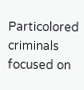Particolored criminals focused on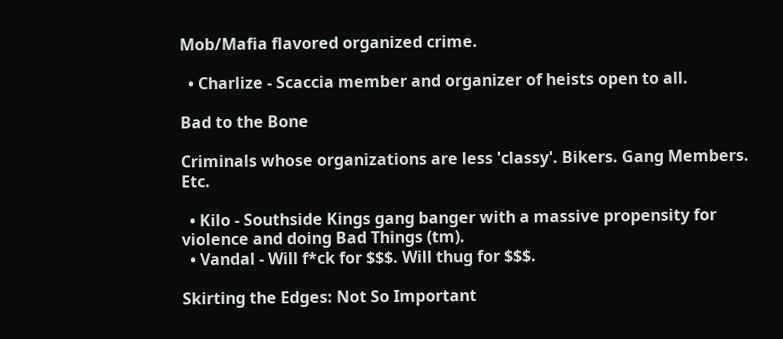Mob/Mafia flavored organized crime.

  • Charlize - Scaccia member and organizer of heists open to all.

Bad to the Bone

Criminals whose organizations are less 'classy'. Bikers. Gang Members. Etc.

  • Kilo - Southside Kings gang banger with a massive propensity for violence and doing Bad Things (tm).
  • Vandal - Will f*ck for $$$. Will thug for $$$.

Skirting the Edges: Not So Important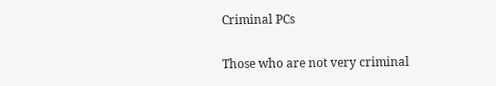Criminal PCs

Those who are not very criminal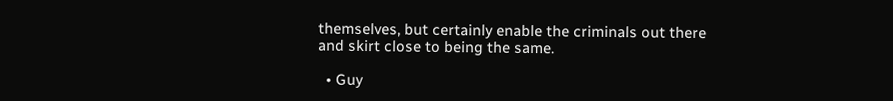themselves, but certainly enable the criminals out there and skirt close to being the same.

  • Guy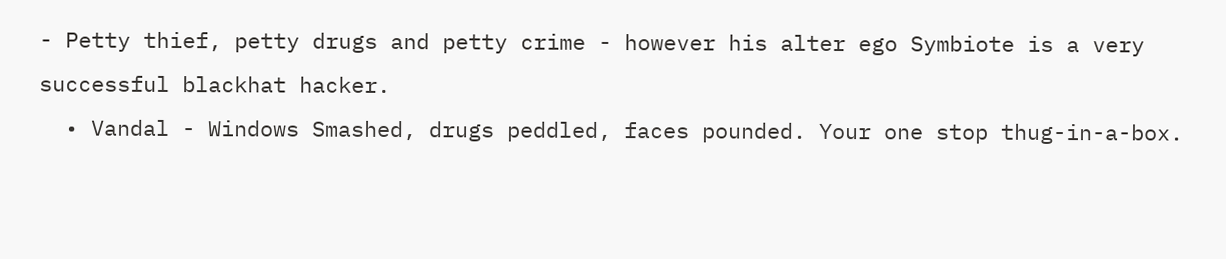- Petty thief, petty drugs and petty crime - however his alter ego Symbiote is a very successful blackhat hacker.
  • Vandal - Windows Smashed, drugs peddled, faces pounded. Your one stop thug-in-a-box.